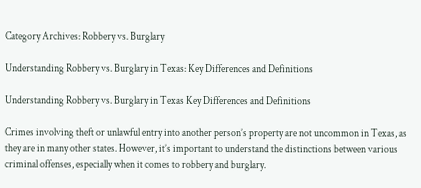Category Archives: Robbery vs. Burglary

Understanding Robbery vs. Burglary in Texas: Key Differences and Definitions

Understanding Robbery vs. Burglary in Texas Key Differences and Definitions

Crimes involving theft or unlawful entry into another person’s property are not uncommon in Texas, as they are in many other states. However, it’s important to understand the distinctions between various criminal offenses, especially when it comes to robbery and burglary.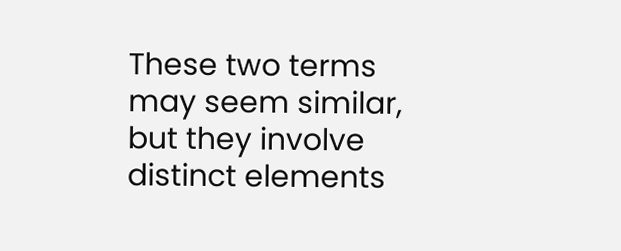These two terms may seem similar, but they involve distinct elements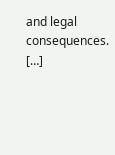and legal consequences. […]